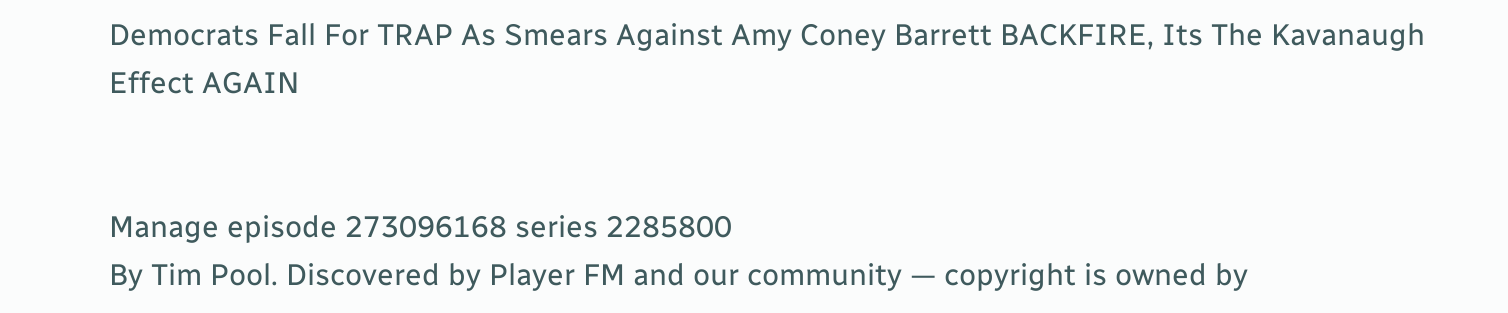Democrats Fall For TRAP As Smears Against Amy Coney Barrett BACKFIRE, Its The Kavanaugh Effect AGAIN


Manage episode 273096168 series 2285800
By Tim Pool. Discovered by Player FM and our community — copyright is owned by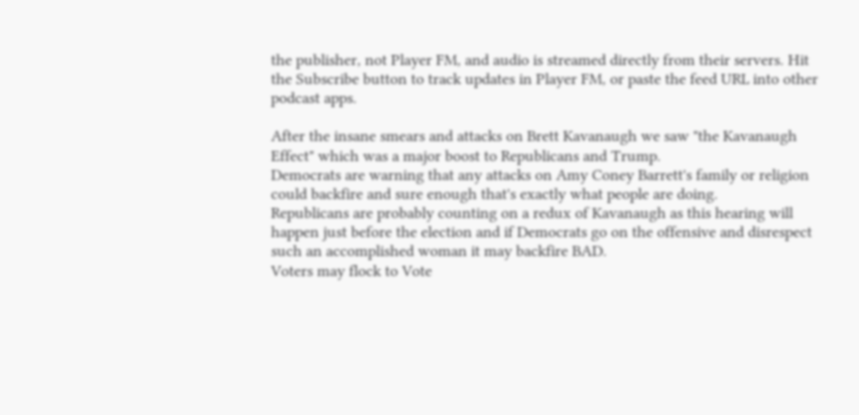the publisher, not Player FM, and audio is streamed directly from their servers. Hit the Subscribe button to track updates in Player FM, or paste the feed URL into other podcast apps.

After the insane smears and attacks on Brett Kavanaugh we saw "the Kavanaugh Effect" which was a major boost to Republicans and Trump.
Democrats are warning that any attacks on Amy Coney Barrett's family or religion could backfire and sure enough that's exactly what people are doing.
Republicans are probably counting on a redux of Kavanaugh as this hearing will happen just before the election and if Democrats go on the offensive and disrespect such an accomplished woman it may backfire BAD.
Voters may flock to Vote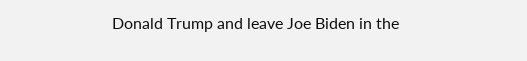Donald Trump and leave Joe Biden in the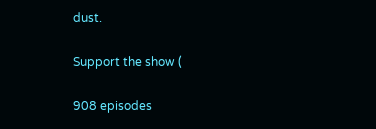dust.

Support the show (

908 episodes